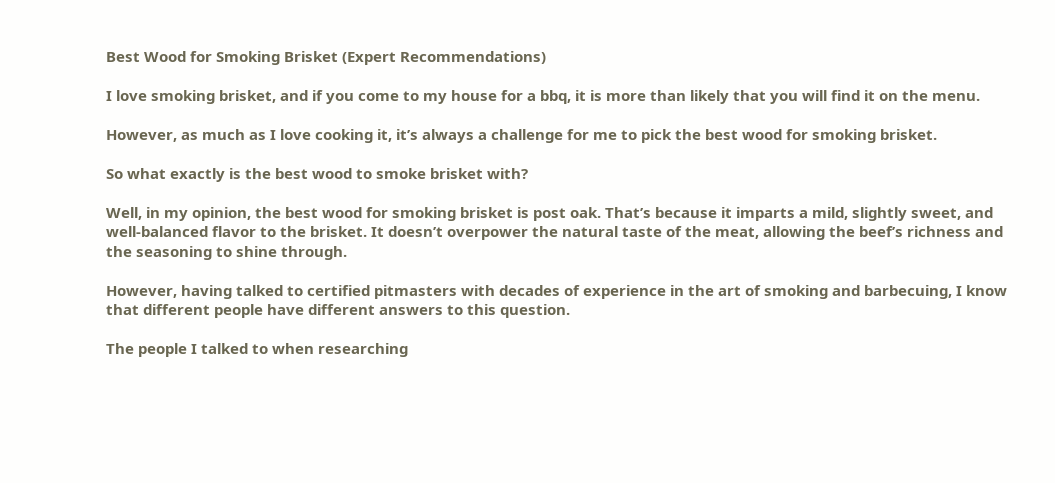Best Wood for Smoking Brisket (Expert Recommendations)

I love smoking brisket, and if you come to my house for a bbq, it is more than likely that you will find it on the menu.

However, as much as I love cooking it, it’s always a challenge for me to pick the best wood for smoking brisket.

So what exactly is the best wood to smoke brisket with?

Well, in my opinion, the best wood for smoking brisket is post oak. That’s because it imparts a mild, slightly sweet, and well-balanced flavor to the brisket. It doesn’t overpower the natural taste of the meat, allowing the beef’s richness and the seasoning to shine through.

However, having talked to certified pitmasters with decades of experience in the art of smoking and barbecuing, I know that different people have different answers to this question.

The people I talked to when researching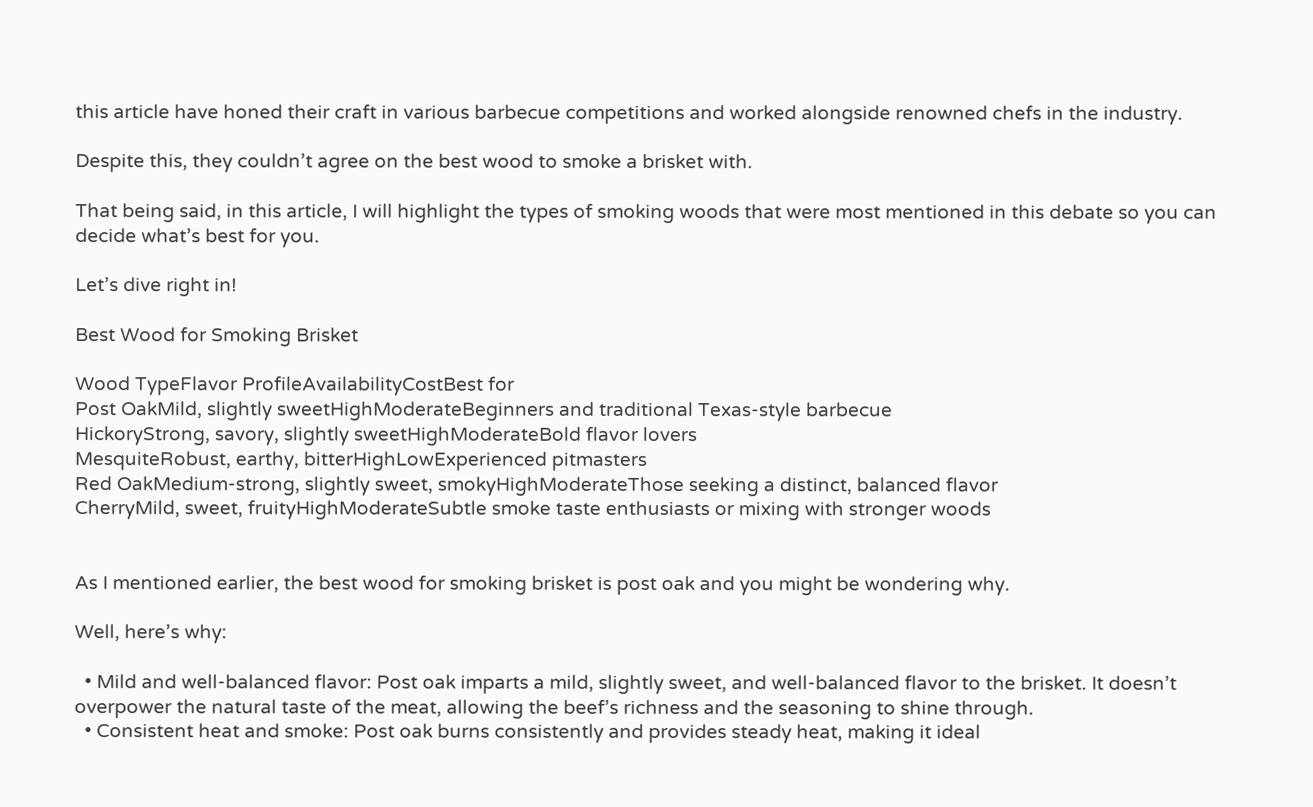this article have honed their craft in various barbecue competitions and worked alongside renowned chefs in the industry.

Despite this, they couldn’t agree on the best wood to smoke a brisket with.

That being said, in this article, I will highlight the types of smoking woods that were most mentioned in this debate so you can decide what’s best for you.

Let’s dive right in!

Best Wood for Smoking Brisket

Wood TypeFlavor ProfileAvailabilityCostBest for
Post OakMild, slightly sweetHighModerateBeginners and traditional Texas-style barbecue
HickoryStrong, savory, slightly sweetHighModerateBold flavor lovers
MesquiteRobust, earthy, bitterHighLowExperienced pitmasters
Red OakMedium-strong, slightly sweet, smokyHighModerateThose seeking a distinct, balanced flavor
CherryMild, sweet, fruityHighModerateSubtle smoke taste enthusiasts or mixing with stronger woods


As I mentioned earlier, the best wood for smoking brisket is post oak and you might be wondering why.

Well, here’s why:

  • Mild and well-balanced flavor: Post oak imparts a mild, slightly sweet, and well-balanced flavor to the brisket. It doesn’t overpower the natural taste of the meat, allowing the beef’s richness and the seasoning to shine through.
  • Consistent heat and smoke: Post oak burns consistently and provides steady heat, making it ideal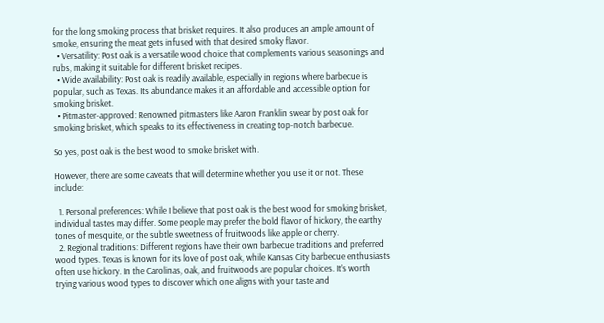for the long smoking process that brisket requires. It also produces an ample amount of smoke, ensuring the meat gets infused with that desired smoky flavor.
  • Versatility: Post oak is a versatile wood choice that complements various seasonings and rubs, making it suitable for different brisket recipes.
  • Wide availability: Post oak is readily available, especially in regions where barbecue is popular, such as Texas. Its abundance makes it an affordable and accessible option for smoking brisket.
  • Pitmaster-approved: Renowned pitmasters like Aaron Franklin swear by post oak for smoking brisket, which speaks to its effectiveness in creating top-notch barbecue.

So yes, post oak is the best wood to smoke brisket with.

However, there are some caveats that will determine whether you use it or not. These include:

  1. Personal preferences: While I believe that post oak is the best wood for smoking brisket, individual tastes may differ. Some people may prefer the bold flavor of hickory, the earthy tones of mesquite, or the subtle sweetness of fruitwoods like apple or cherry.
  2. Regional traditions: Different regions have their own barbecue traditions and preferred wood types. Texas is known for its love of post oak, while Kansas City barbecue enthusiasts often use hickory. In the Carolinas, oak, and fruitwoods are popular choices. It’s worth trying various wood types to discover which one aligns with your taste and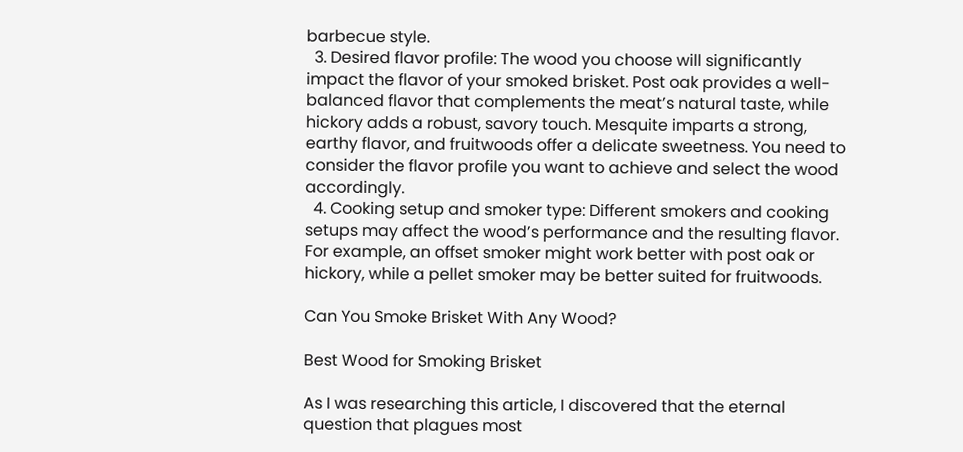barbecue style.
  3. Desired flavor profile: The wood you choose will significantly impact the flavor of your smoked brisket. Post oak provides a well-balanced flavor that complements the meat’s natural taste, while hickory adds a robust, savory touch. Mesquite imparts a strong, earthy flavor, and fruitwoods offer a delicate sweetness. You need to consider the flavor profile you want to achieve and select the wood accordingly.
  4. Cooking setup and smoker type: Different smokers and cooking setups may affect the wood’s performance and the resulting flavor. For example, an offset smoker might work better with post oak or hickory, while a pellet smoker may be better suited for fruitwoods.

Can You Smoke Brisket With Any Wood?

Best Wood for Smoking Brisket

As I was researching this article, I discovered that the eternal question that plagues most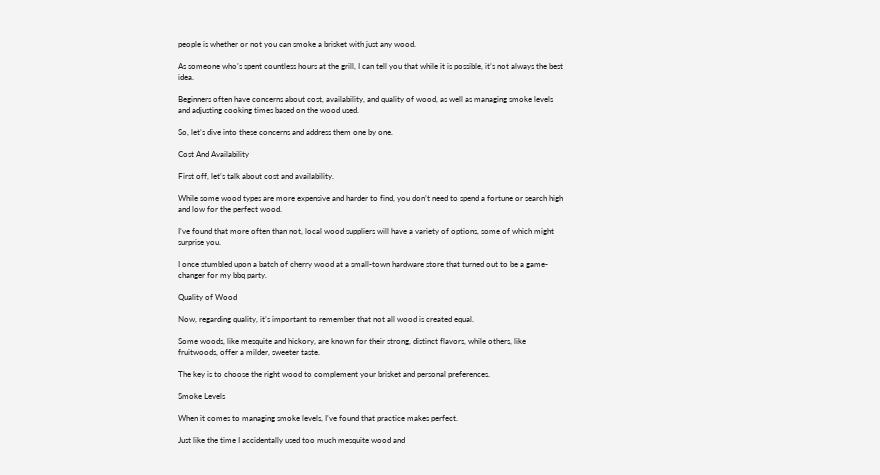people is whether or not you can smoke a brisket with just any wood.

As someone who’s spent countless hours at the grill, I can tell you that while it is possible, it’s not always the best idea.

Beginners often have concerns about cost, availability, and quality of wood, as well as managing smoke levels and adjusting cooking times based on the wood used.

So, let’s dive into these concerns and address them one by one.

Cost And Availability

First off, let’s talk about cost and availability.

While some wood types are more expensive and harder to find, you don’t need to spend a fortune or search high and low for the perfect wood.

I’ve found that more often than not, local wood suppliers will have a variety of options, some of which might surprise you.

I once stumbled upon a batch of cherry wood at a small-town hardware store that turned out to be a game-changer for my bbq party.

Quality of Wood

Now, regarding quality, it’s important to remember that not all wood is created equal.

Some woods, like mesquite and hickory, are known for their strong, distinct flavors, while others, like fruitwoods, offer a milder, sweeter taste.

The key is to choose the right wood to complement your brisket and personal preferences.

Smoke Levels

When it comes to managing smoke levels, I’ve found that practice makes perfect.

Just like the time I accidentally used too much mesquite wood and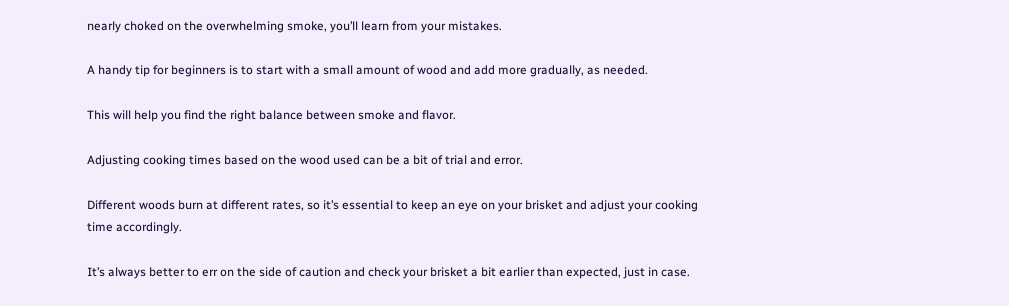nearly choked on the overwhelming smoke, you’ll learn from your mistakes.

A handy tip for beginners is to start with a small amount of wood and add more gradually, as needed.

This will help you find the right balance between smoke and flavor.

Adjusting cooking times based on the wood used can be a bit of trial and error.

Different woods burn at different rates, so it’s essential to keep an eye on your brisket and adjust your cooking time accordingly.

It’s always better to err on the side of caution and check your brisket a bit earlier than expected, just in case.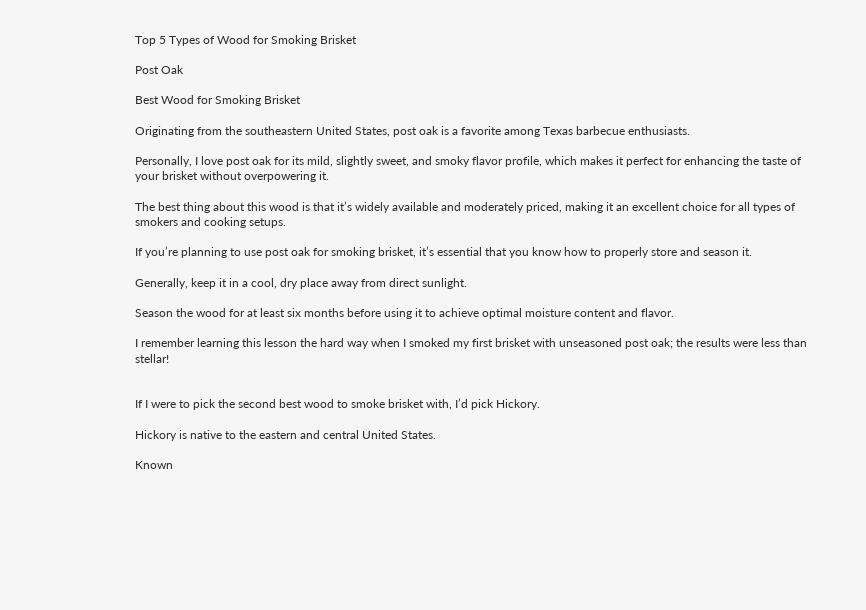Top 5 Types of Wood for Smoking Brisket

Post Oak

Best Wood for Smoking Brisket

Originating from the southeastern United States, post oak is a favorite among Texas barbecue enthusiasts.

Personally, I love post oak for its mild, slightly sweet, and smoky flavor profile, which makes it perfect for enhancing the taste of your brisket without overpowering it.

The best thing about this wood is that it’s widely available and moderately priced, making it an excellent choice for all types of smokers and cooking setups.

If you’re planning to use post oak for smoking brisket, it’s essential that you know how to properly store and season it.

Generally, keep it in a cool, dry place away from direct sunlight.

Season the wood for at least six months before using it to achieve optimal moisture content and flavor.

I remember learning this lesson the hard way when I smoked my first brisket with unseasoned post oak; the results were less than stellar!


If I were to pick the second best wood to smoke brisket with, I’d pick Hickory.

Hickory is native to the eastern and central United States.

Known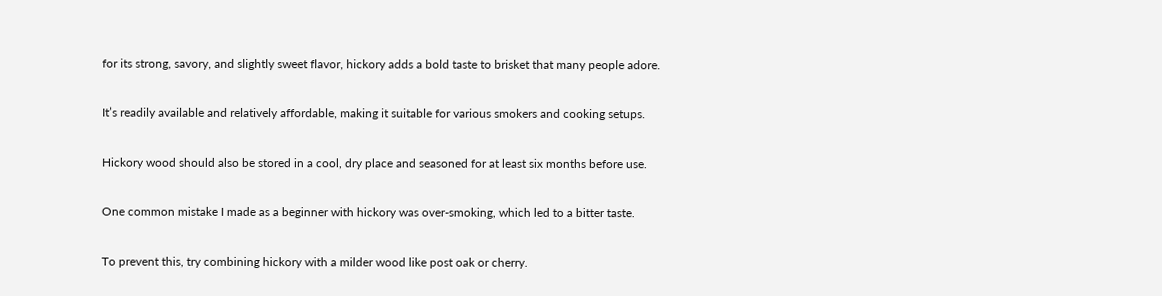for its strong, savory, and slightly sweet flavor, hickory adds a bold taste to brisket that many people adore.

It’s readily available and relatively affordable, making it suitable for various smokers and cooking setups.

Hickory wood should also be stored in a cool, dry place and seasoned for at least six months before use.

One common mistake I made as a beginner with hickory was over-smoking, which led to a bitter taste.

To prevent this, try combining hickory with a milder wood like post oak or cherry.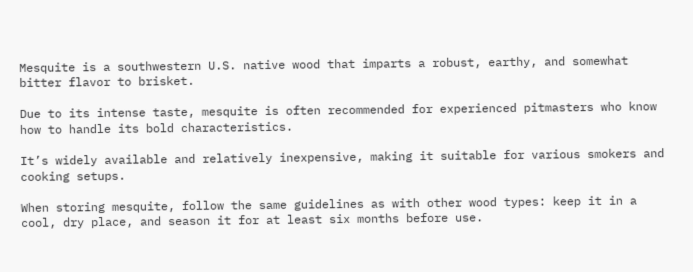Mesquite is a southwestern U.S. native wood that imparts a robust, earthy, and somewhat bitter flavor to brisket.

Due to its intense taste, mesquite is often recommended for experienced pitmasters who know how to handle its bold characteristics.

It’s widely available and relatively inexpensive, making it suitable for various smokers and cooking setups.

When storing mesquite, follow the same guidelines as with other wood types: keep it in a cool, dry place, and season it for at least six months before use.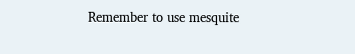Remember to use mesquite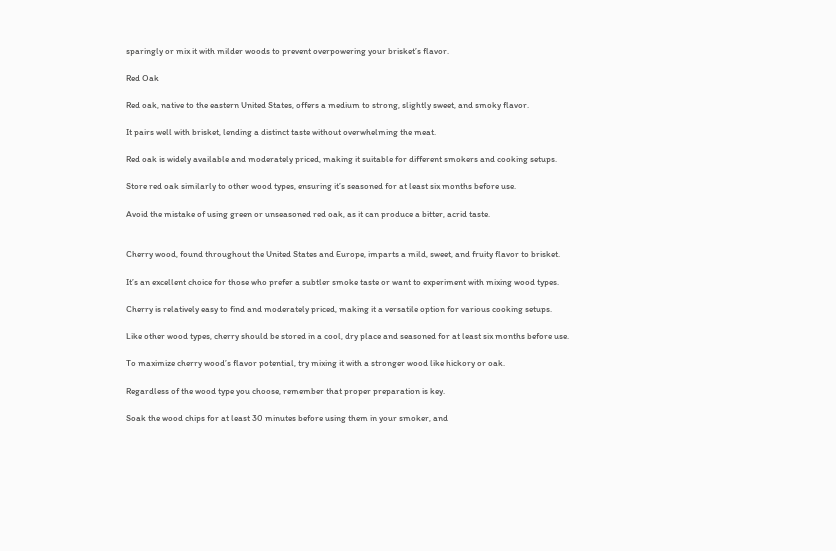sparingly or mix it with milder woods to prevent overpowering your brisket’s flavor.

Red Oak

Red oak, native to the eastern United States, offers a medium to strong, slightly sweet, and smoky flavor.

It pairs well with brisket, lending a distinct taste without overwhelming the meat.

Red oak is widely available and moderately priced, making it suitable for different smokers and cooking setups.

Store red oak similarly to other wood types, ensuring it’s seasoned for at least six months before use.

Avoid the mistake of using green or unseasoned red oak, as it can produce a bitter, acrid taste.


Cherry wood, found throughout the United States and Europe, imparts a mild, sweet, and fruity flavor to brisket.

It’s an excellent choice for those who prefer a subtler smoke taste or want to experiment with mixing wood types.

Cherry is relatively easy to find and moderately priced, making it a versatile option for various cooking setups.

Like other wood types, cherry should be stored in a cool, dry place and seasoned for at least six months before use.

To maximize cherry wood’s flavor potential, try mixing it with a stronger wood like hickory or oak.

Regardless of the wood type you choose, remember that proper preparation is key.

Soak the wood chips for at least 30 minutes before using them in your smoker, and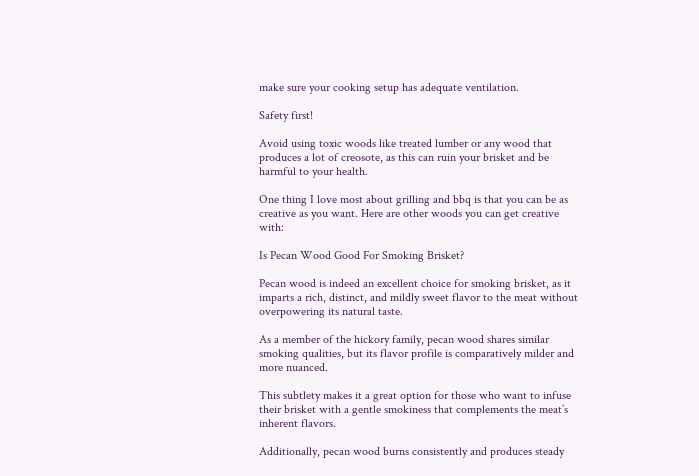make sure your cooking setup has adequate ventilation.

Safety first!

Avoid using toxic woods like treated lumber or any wood that produces a lot of creosote, as this can ruin your brisket and be harmful to your health.

One thing I love most about grilling and bbq is that you can be as creative as you want. Here are other woods you can get creative with:

Is Pecan Wood Good For Smoking Brisket?

Pecan wood is indeed an excellent choice for smoking brisket, as it imparts a rich, distinct, and mildly sweet flavor to the meat without overpowering its natural taste.

As a member of the hickory family, pecan wood shares similar smoking qualities, but its flavor profile is comparatively milder and more nuanced.

This subtlety makes it a great option for those who want to infuse their brisket with a gentle smokiness that complements the meat’s inherent flavors.

Additionally, pecan wood burns consistently and produces steady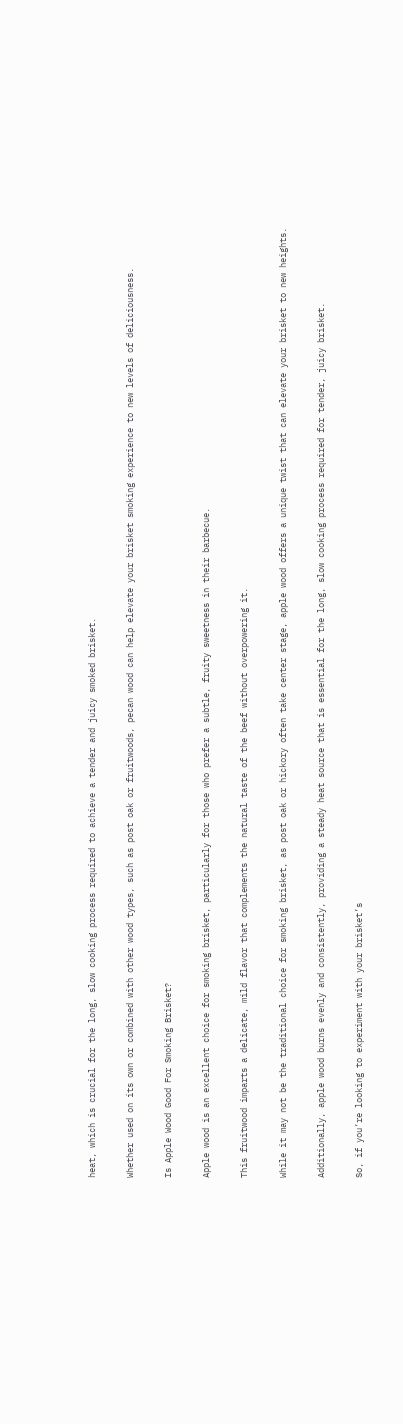heat, which is crucial for the long, slow cooking process required to achieve a tender and juicy smoked brisket.

Whether used on its own or combined with other wood types, such as post oak or fruitwoods, pecan wood can help elevate your brisket smoking experience to new levels of deliciousness.

Is Apple Wood Good For Smoking Brisket?

Apple wood is an excellent choice for smoking brisket, particularly for those who prefer a subtle, fruity sweetness in their barbecue.

This fruitwood imparts a delicate, mild flavor that complements the natural taste of the beef without overpowering it.

While it may not be the traditional choice for smoking brisket, as post oak or hickory often take center stage, apple wood offers a unique twist that can elevate your brisket to new heights.

Additionally, apple wood burns evenly and consistently, providing a steady heat source that is essential for the long, slow cooking process required for tender, juicy brisket.

So, if you’re looking to experiment with your brisket’s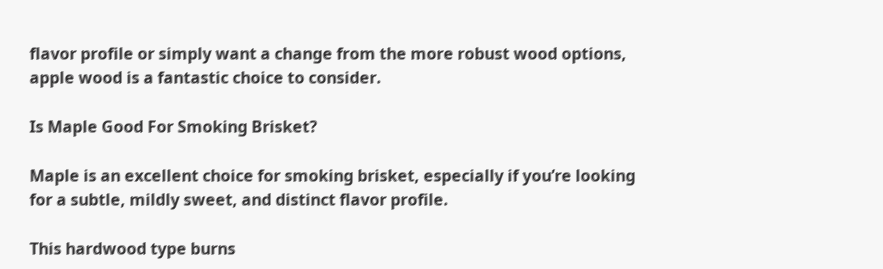flavor profile or simply want a change from the more robust wood options, apple wood is a fantastic choice to consider.

Is Maple Good For Smoking Brisket?

Maple is an excellent choice for smoking brisket, especially if you’re looking for a subtle, mildly sweet, and distinct flavor profile.

This hardwood type burns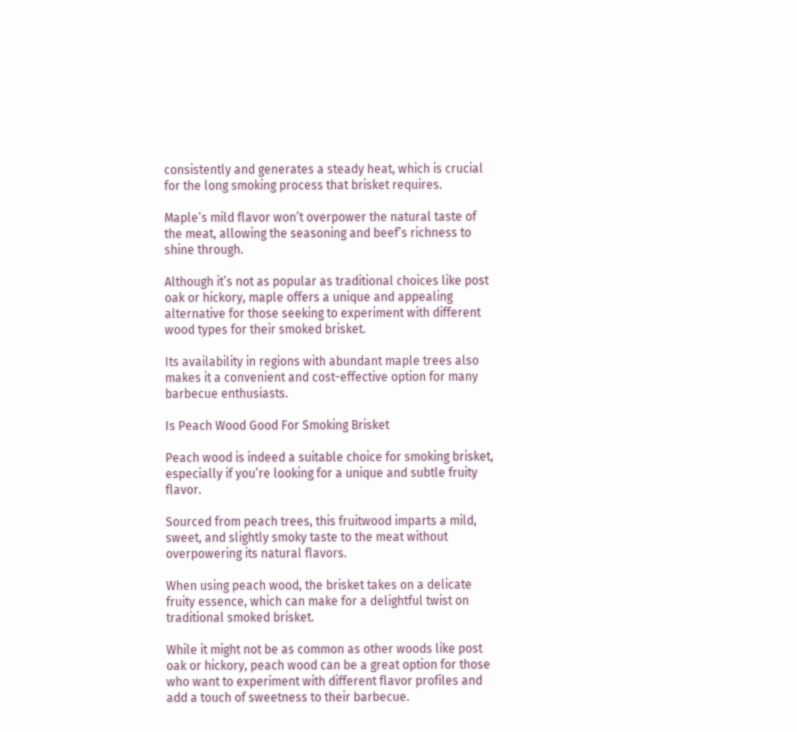consistently and generates a steady heat, which is crucial for the long smoking process that brisket requires.

Maple’s mild flavor won’t overpower the natural taste of the meat, allowing the seasoning and beef’s richness to shine through.

Although it’s not as popular as traditional choices like post oak or hickory, maple offers a unique and appealing alternative for those seeking to experiment with different wood types for their smoked brisket.

Its availability in regions with abundant maple trees also makes it a convenient and cost-effective option for many barbecue enthusiasts.

Is Peach Wood Good For Smoking Brisket

Peach wood is indeed a suitable choice for smoking brisket, especially if you’re looking for a unique and subtle fruity flavor.

Sourced from peach trees, this fruitwood imparts a mild, sweet, and slightly smoky taste to the meat without overpowering its natural flavors.

When using peach wood, the brisket takes on a delicate fruity essence, which can make for a delightful twist on traditional smoked brisket.

While it might not be as common as other woods like post oak or hickory, peach wood can be a great option for those who want to experiment with different flavor profiles and add a touch of sweetness to their barbecue.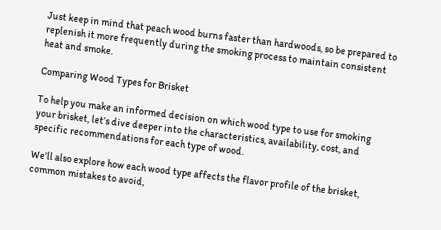Just keep in mind that peach wood burns faster than hardwoods, so be prepared to replenish it more frequently during the smoking process to maintain consistent heat and smoke.

Comparing Wood Types for Brisket

To help you make an informed decision on which wood type to use for smoking your brisket, let’s dive deeper into the characteristics, availability, cost, and specific recommendations for each type of wood.

We’ll also explore how each wood type affects the flavor profile of the brisket, common mistakes to avoid,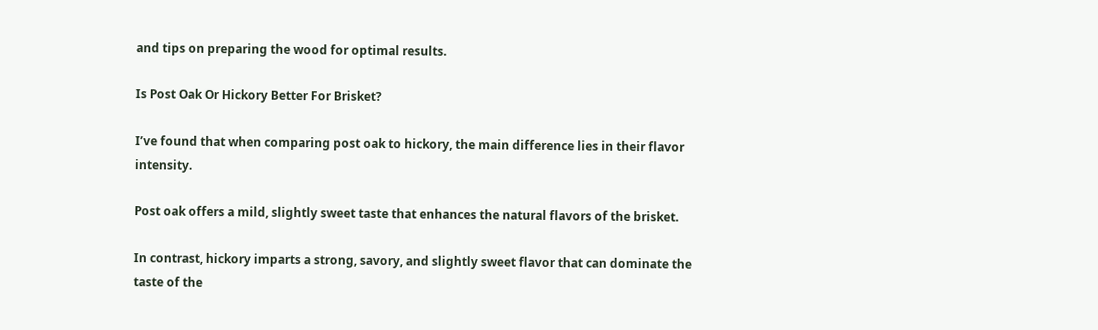and tips on preparing the wood for optimal results.

Is Post Oak Or Hickory Better For Brisket?

I’ve found that when comparing post oak to hickory, the main difference lies in their flavor intensity.

Post oak offers a mild, slightly sweet taste that enhances the natural flavors of the brisket.

In contrast, hickory imparts a strong, savory, and slightly sweet flavor that can dominate the taste of the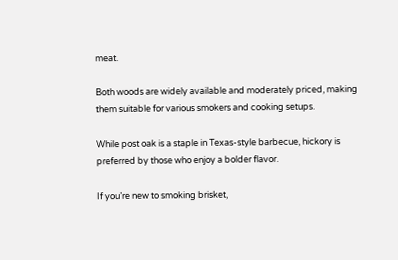meat.

Both woods are widely available and moderately priced, making them suitable for various smokers and cooking setups.

While post oak is a staple in Texas-style barbecue, hickory is preferred by those who enjoy a bolder flavor.

If you’re new to smoking brisket,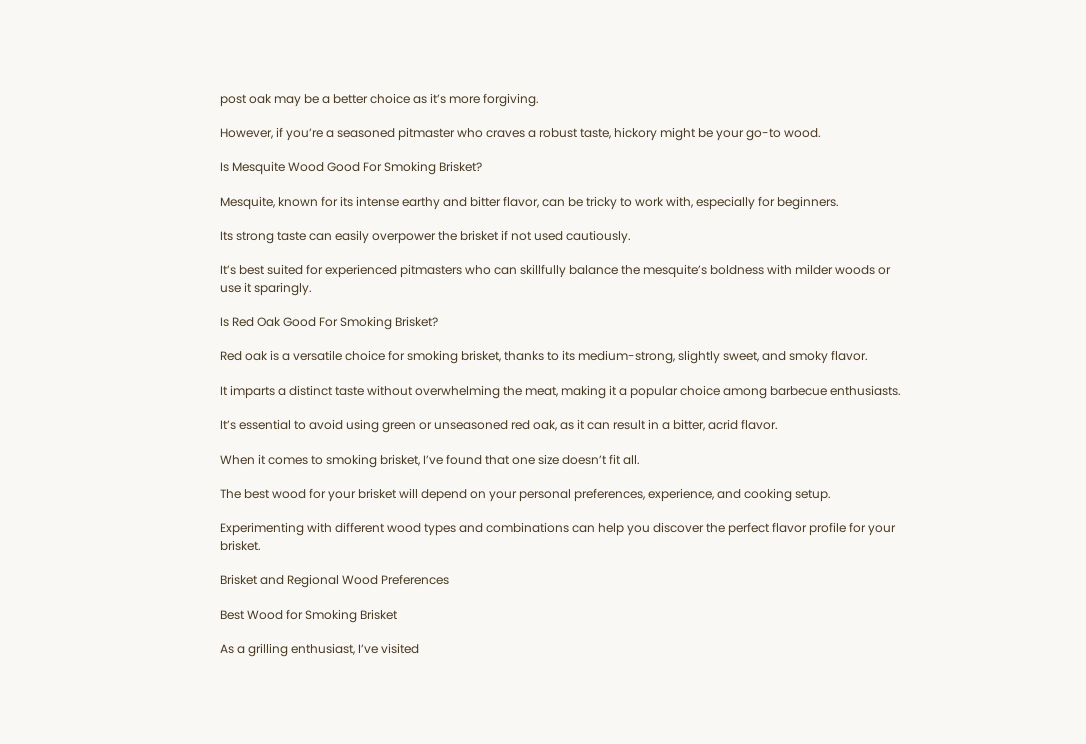post oak may be a better choice as it’s more forgiving.

However, if you’re a seasoned pitmaster who craves a robust taste, hickory might be your go-to wood.

Is Mesquite Wood Good For Smoking Brisket?

Mesquite, known for its intense earthy and bitter flavor, can be tricky to work with, especially for beginners.

Its strong taste can easily overpower the brisket if not used cautiously.

It’s best suited for experienced pitmasters who can skillfully balance the mesquite’s boldness with milder woods or use it sparingly.

Is Red Oak Good For Smoking Brisket?

Red oak is a versatile choice for smoking brisket, thanks to its medium-strong, slightly sweet, and smoky flavor.

It imparts a distinct taste without overwhelming the meat, making it a popular choice among barbecue enthusiasts.

It’s essential to avoid using green or unseasoned red oak, as it can result in a bitter, acrid flavor.

When it comes to smoking brisket, I’ve found that one size doesn’t fit all.

The best wood for your brisket will depend on your personal preferences, experience, and cooking setup.

Experimenting with different wood types and combinations can help you discover the perfect flavor profile for your brisket.

Brisket and Regional Wood Preferences

Best Wood for Smoking Brisket

As a grilling enthusiast, I’ve visited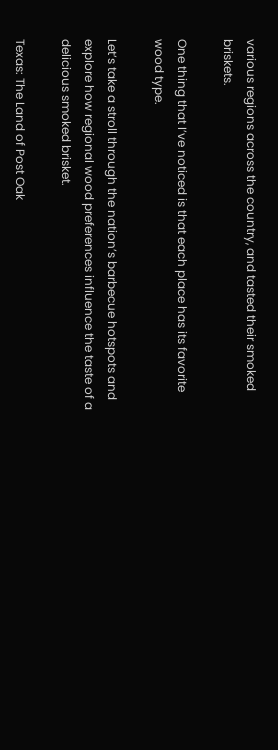various regions across the country, and tasted their smoked briskets.

One thing that I’ve noticed is that each place has its favorite wood type.

Let’s take a stroll through the nation’s barbecue hotspots and explore how regional wood preferences influence the taste of a delicious smoked brisket.

Texas: The Land of Post Oak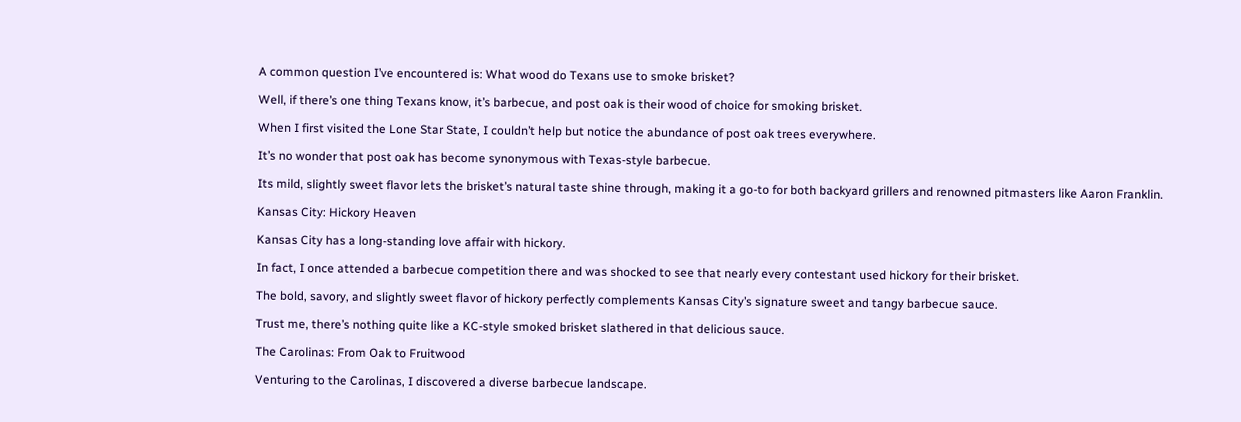A common question I’ve encountered is: What wood do Texans use to smoke brisket?

Well, if there’s one thing Texans know, it’s barbecue, and post oak is their wood of choice for smoking brisket.

When I first visited the Lone Star State, I couldn’t help but notice the abundance of post oak trees everywhere.

It’s no wonder that post oak has become synonymous with Texas-style barbecue.

Its mild, slightly sweet flavor lets the brisket’s natural taste shine through, making it a go-to for both backyard grillers and renowned pitmasters like Aaron Franklin.

Kansas City: Hickory Heaven

Kansas City has a long-standing love affair with hickory.

In fact, I once attended a barbecue competition there and was shocked to see that nearly every contestant used hickory for their brisket.

The bold, savory, and slightly sweet flavor of hickory perfectly complements Kansas City’s signature sweet and tangy barbecue sauce.

Trust me, there’s nothing quite like a KC-style smoked brisket slathered in that delicious sauce.

The Carolinas: From Oak to Fruitwood

Venturing to the Carolinas, I discovered a diverse barbecue landscape.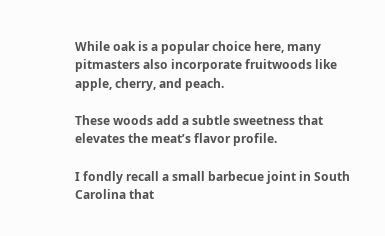While oak is a popular choice here, many pitmasters also incorporate fruitwoods like apple, cherry, and peach.

These woods add a subtle sweetness that elevates the meat’s flavor profile.

I fondly recall a small barbecue joint in South Carolina that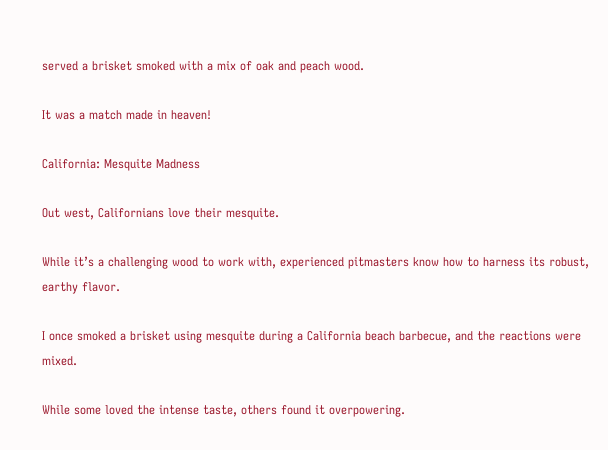served a brisket smoked with a mix of oak and peach wood.

It was a match made in heaven!

California: Mesquite Madness

Out west, Californians love their mesquite.

While it’s a challenging wood to work with, experienced pitmasters know how to harness its robust, earthy flavor.

I once smoked a brisket using mesquite during a California beach barbecue, and the reactions were mixed.

While some loved the intense taste, others found it overpowering.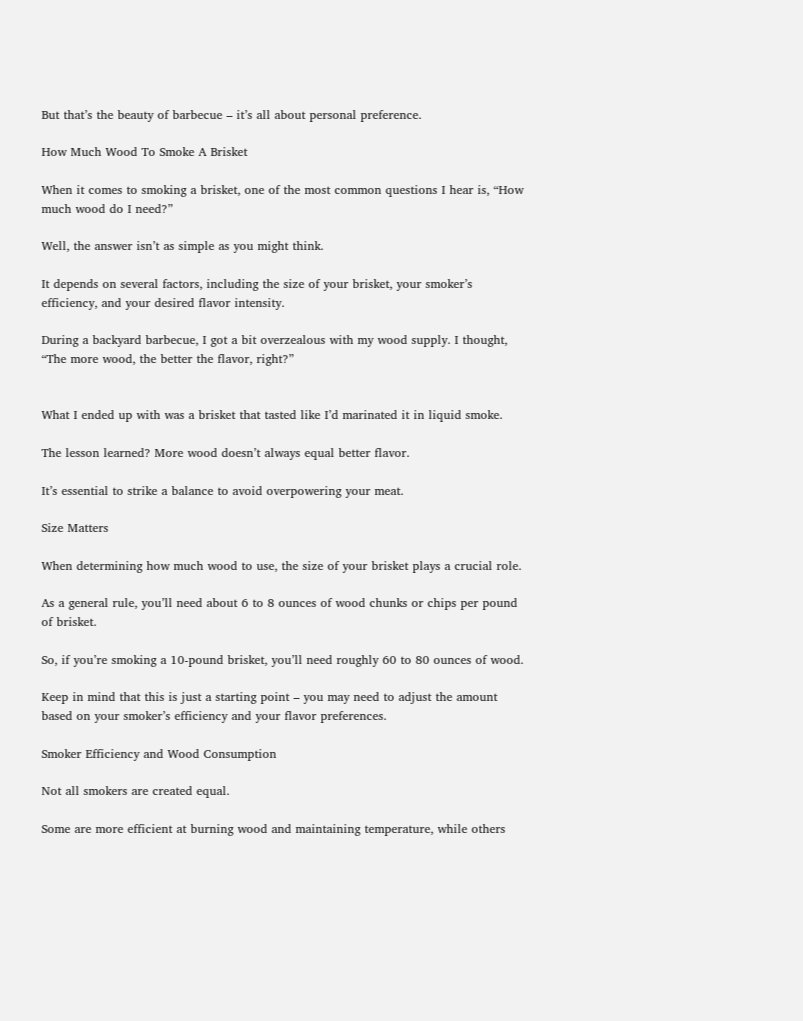But that’s the beauty of barbecue – it’s all about personal preference.

How Much Wood To Smoke A Brisket

When it comes to smoking a brisket, one of the most common questions I hear is, “How much wood do I need?”

Well, the answer isn’t as simple as you might think.

It depends on several factors, including the size of your brisket, your smoker’s efficiency, and your desired flavor intensity.

During a backyard barbecue, I got a bit overzealous with my wood supply. I thought, “The more wood, the better the flavor, right?”


What I ended up with was a brisket that tasted like I’d marinated it in liquid smoke.

The lesson learned? More wood doesn’t always equal better flavor.

It’s essential to strike a balance to avoid overpowering your meat.

Size Matters

When determining how much wood to use, the size of your brisket plays a crucial role.

As a general rule, you’ll need about 6 to 8 ounces of wood chunks or chips per pound of brisket.

So, if you’re smoking a 10-pound brisket, you’ll need roughly 60 to 80 ounces of wood.

Keep in mind that this is just a starting point – you may need to adjust the amount based on your smoker’s efficiency and your flavor preferences.

Smoker Efficiency and Wood Consumption

Not all smokers are created equal.

Some are more efficient at burning wood and maintaining temperature, while others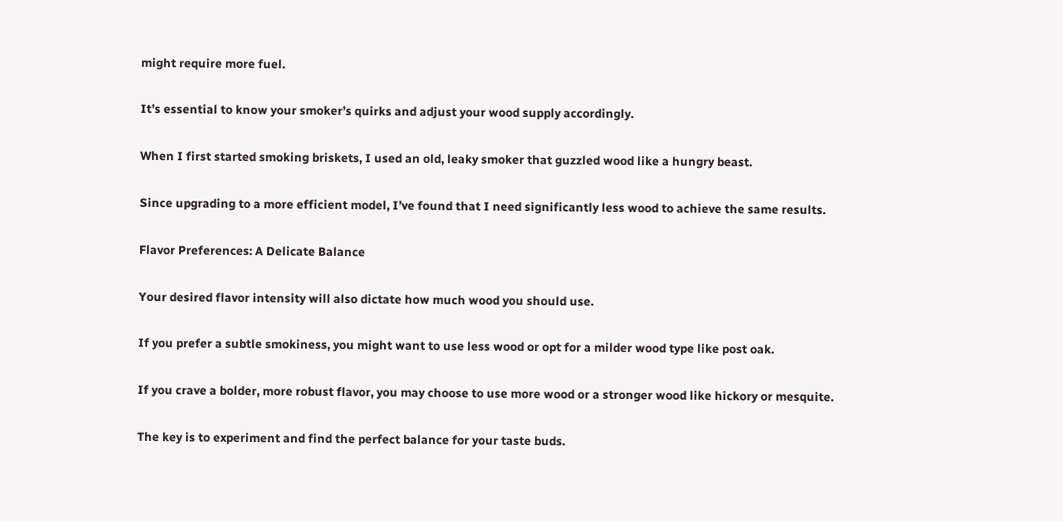might require more fuel.

It’s essential to know your smoker’s quirks and adjust your wood supply accordingly.

When I first started smoking briskets, I used an old, leaky smoker that guzzled wood like a hungry beast.

Since upgrading to a more efficient model, I’ve found that I need significantly less wood to achieve the same results.

Flavor Preferences: A Delicate Balance

Your desired flavor intensity will also dictate how much wood you should use.

If you prefer a subtle smokiness, you might want to use less wood or opt for a milder wood type like post oak.

If you crave a bolder, more robust flavor, you may choose to use more wood or a stronger wood like hickory or mesquite.

The key is to experiment and find the perfect balance for your taste buds.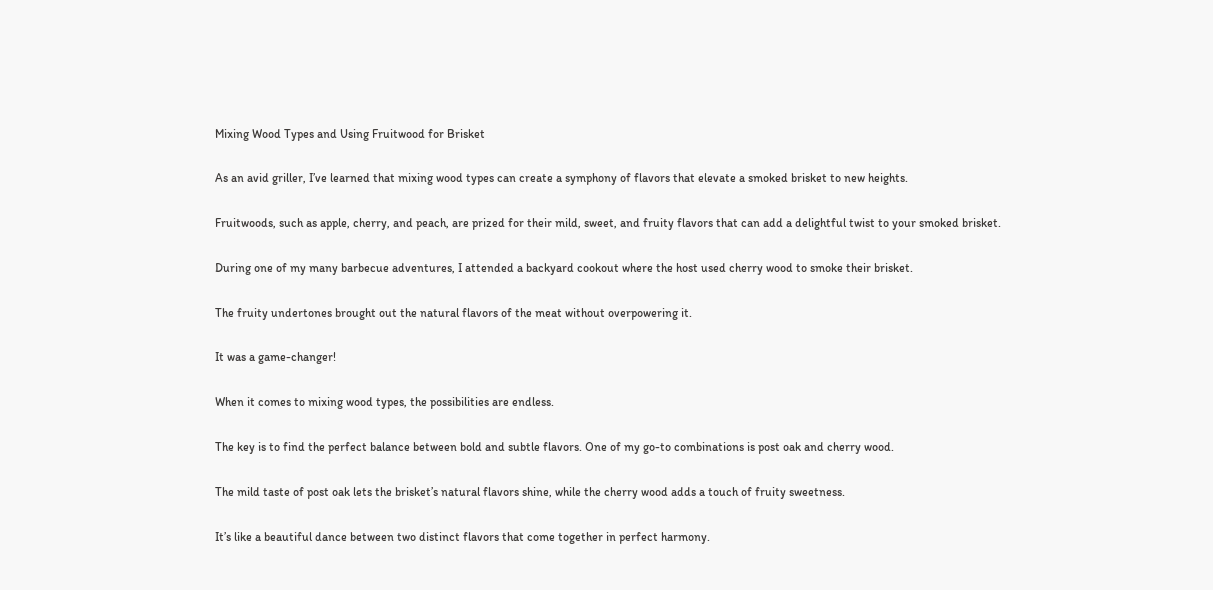Mixing Wood Types and Using Fruitwood for Brisket

As an avid griller, I’ve learned that mixing wood types can create a symphony of flavors that elevate a smoked brisket to new heights.

Fruitwoods, such as apple, cherry, and peach, are prized for their mild, sweet, and fruity flavors that can add a delightful twist to your smoked brisket.

During one of my many barbecue adventures, I attended a backyard cookout where the host used cherry wood to smoke their brisket.

The fruity undertones brought out the natural flavors of the meat without overpowering it.

It was a game-changer!

When it comes to mixing wood types, the possibilities are endless.

The key is to find the perfect balance between bold and subtle flavors. One of my go-to combinations is post oak and cherry wood.

The mild taste of post oak lets the brisket’s natural flavors shine, while the cherry wood adds a touch of fruity sweetness.

It’s like a beautiful dance between two distinct flavors that come together in perfect harmony.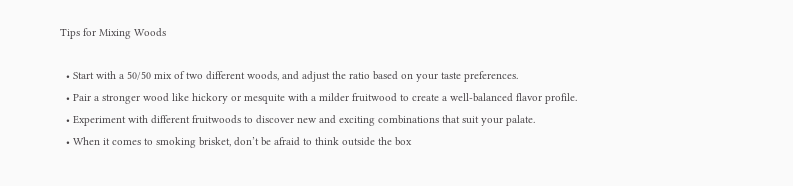Tips for Mixing Woods

  • Start with a 50/50 mix of two different woods, and adjust the ratio based on your taste preferences.
  • Pair a stronger wood like hickory or mesquite with a milder fruitwood to create a well-balanced flavor profile.
  • Experiment with different fruitwoods to discover new and exciting combinations that suit your palate.
  • When it comes to smoking brisket, don’t be afraid to think outside the box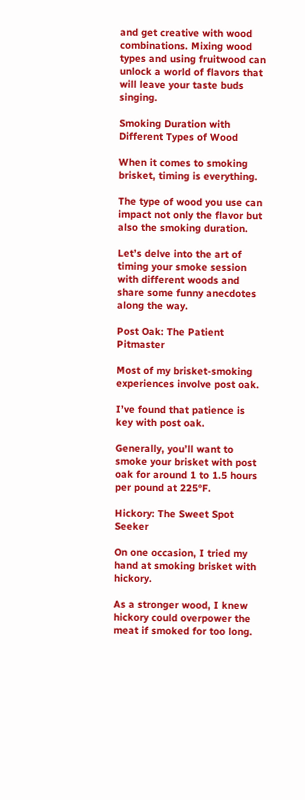and get creative with wood combinations. Mixing wood types and using fruitwood can unlock a world of flavors that will leave your taste buds singing.

Smoking Duration with Different Types of Wood

When it comes to smoking brisket, timing is everything.

The type of wood you use can impact not only the flavor but also the smoking duration.

Let’s delve into the art of timing your smoke session with different woods and share some funny anecdotes along the way.

Post Oak: The Patient Pitmaster

Most of my brisket-smoking experiences involve post oak.

I’ve found that patience is key with post oak.

Generally, you’ll want to smoke your brisket with post oak for around 1 to 1.5 hours per pound at 225°F.

Hickory: The Sweet Spot Seeker

On one occasion, I tried my hand at smoking brisket with hickory.

As a stronger wood, I knew hickory could overpower the meat if smoked for too long.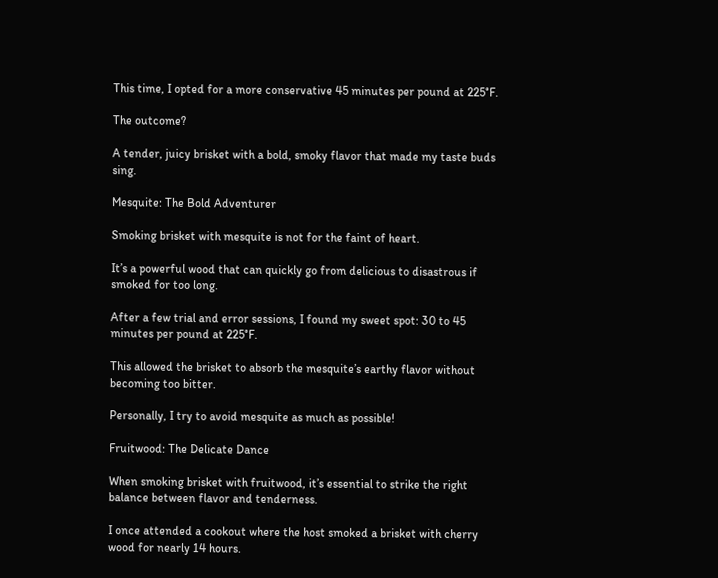This time, I opted for a more conservative 45 minutes per pound at 225°F.

The outcome?

A tender, juicy brisket with a bold, smoky flavor that made my taste buds sing.

Mesquite: The Bold Adventurer

Smoking brisket with mesquite is not for the faint of heart.

It’s a powerful wood that can quickly go from delicious to disastrous if smoked for too long.

After a few trial and error sessions, I found my sweet spot: 30 to 45 minutes per pound at 225°F.

This allowed the brisket to absorb the mesquite’s earthy flavor without becoming too bitter.

Personally, I try to avoid mesquite as much as possible!

Fruitwood: The Delicate Dance

When smoking brisket with fruitwood, it’s essential to strike the right balance between flavor and tenderness.

I once attended a cookout where the host smoked a brisket with cherry wood for nearly 14 hours.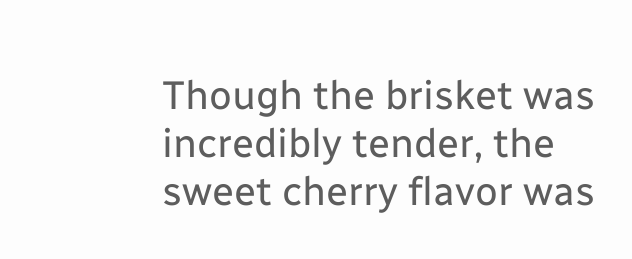Though the brisket was incredibly tender, the sweet cherry flavor was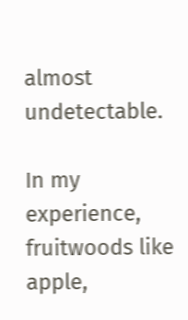almost undetectable.

In my experience, fruitwoods like apple,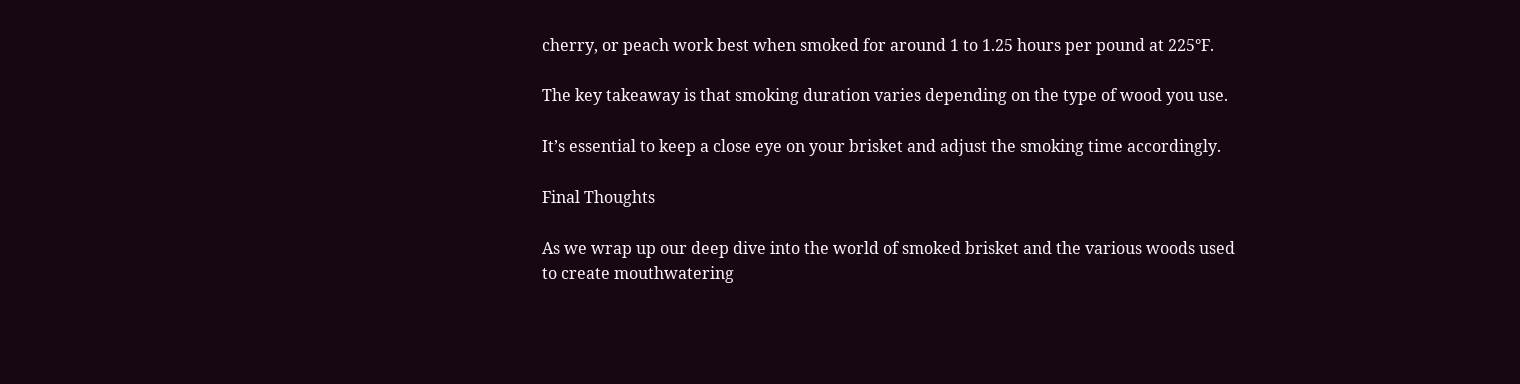cherry, or peach work best when smoked for around 1 to 1.25 hours per pound at 225°F.

The key takeaway is that smoking duration varies depending on the type of wood you use.

It’s essential to keep a close eye on your brisket and adjust the smoking time accordingly.

Final Thoughts

As we wrap up our deep dive into the world of smoked brisket and the various woods used to create mouthwatering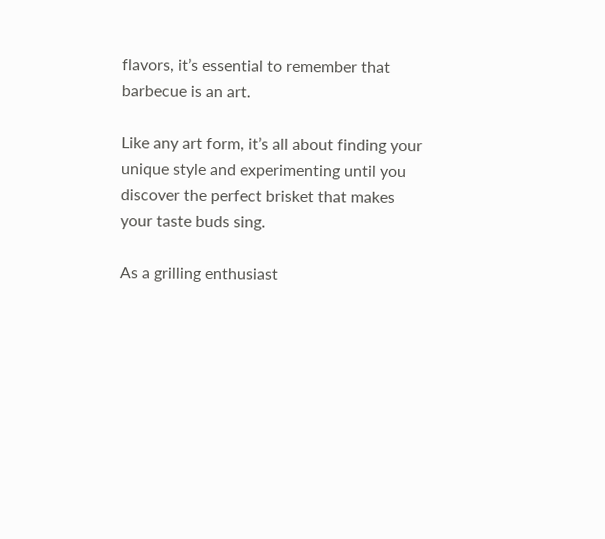flavors, it’s essential to remember that barbecue is an art.

Like any art form, it’s all about finding your unique style and experimenting until you discover the perfect brisket that makes your taste buds sing.

As a grilling enthusiast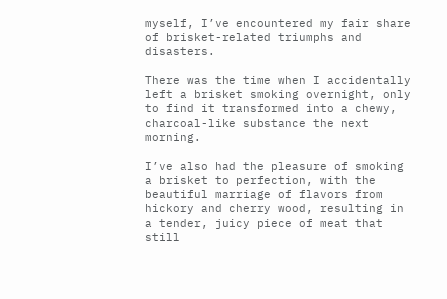myself, I’ve encountered my fair share of brisket-related triumphs and disasters.

There was the time when I accidentally left a brisket smoking overnight, only to find it transformed into a chewy, charcoal-like substance the next morning.

I’ve also had the pleasure of smoking a brisket to perfection, with the beautiful marriage of flavors from hickory and cherry wood, resulting in a tender, juicy piece of meat that still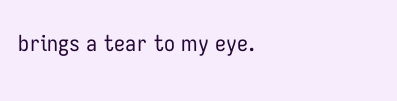brings a tear to my eye.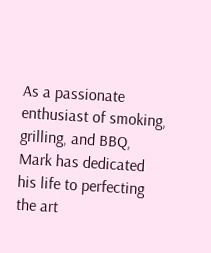As a passionate enthusiast of smoking, grilling, and BBQ, Mark has dedicated his life to perfecting the art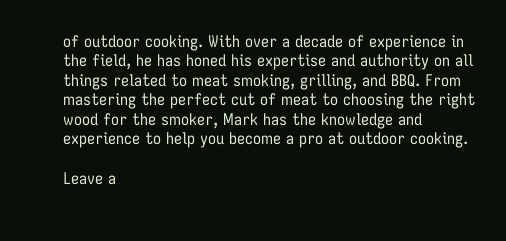of outdoor cooking. With over a decade of experience in the field, he has honed his expertise and authority on all things related to meat smoking, grilling, and BBQ. From mastering the perfect cut of meat to choosing the right wood for the smoker, Mark has the knowledge and experience to help you become a pro at outdoor cooking.

Leave a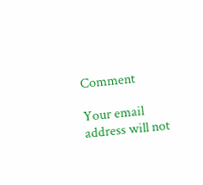Comment

Your email address will not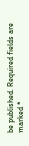be published. Required fields are marked *